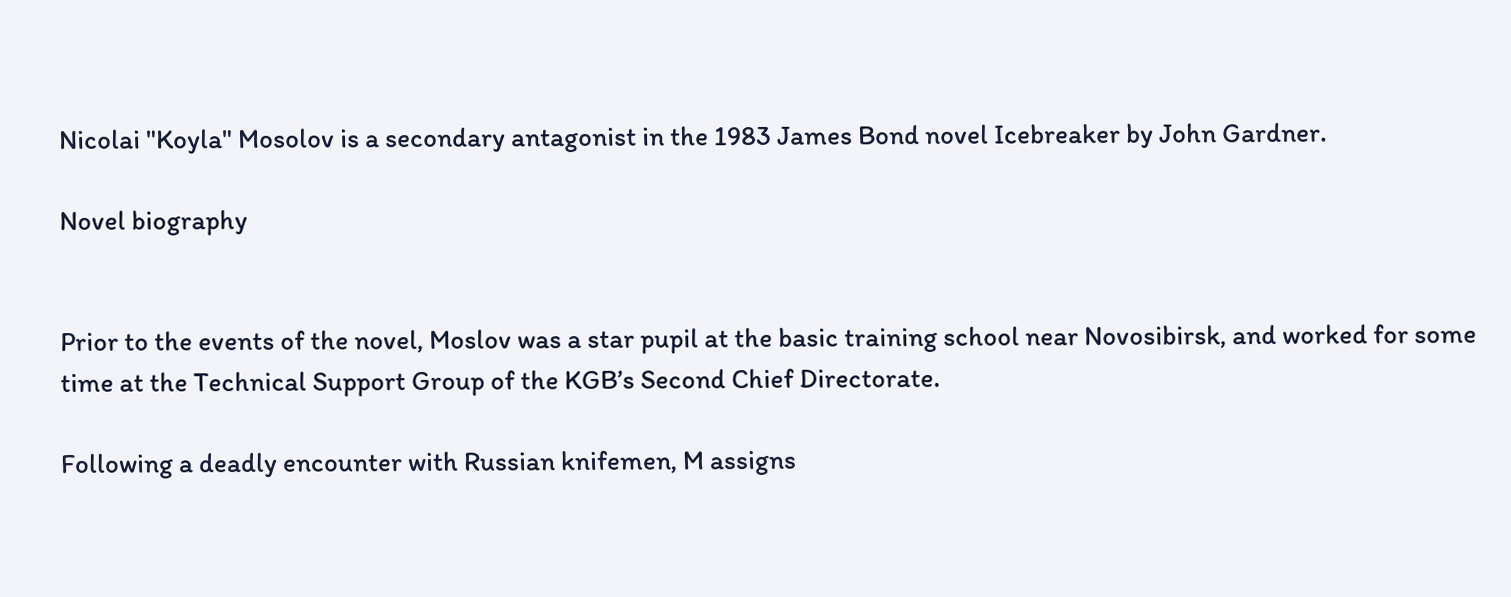Nicolai "Koyla" Mosolov is a secondary antagonist in the 1983 James Bond novel Icebreaker by John Gardner.

Novel biography


Prior to the events of the novel, Moslov was a star pupil at the basic training school near Novosibirsk, and worked for some time at the Technical Support Group of the KGB’s Second Chief Directorate.

Following a deadly encounter with Russian knifemen, M assigns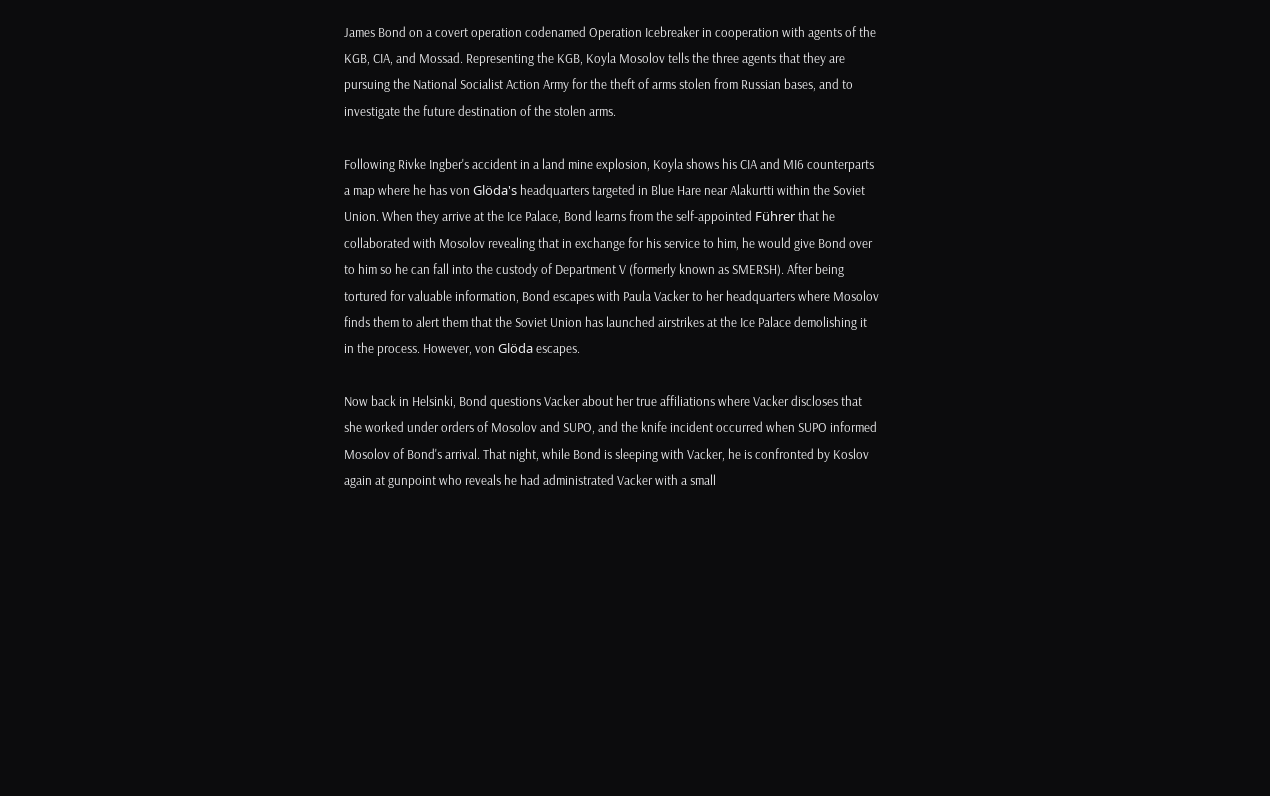James Bond on a covert operation codenamed Operation Icebreaker in cooperation with agents of the KGB, CIA, and Mossad. Representing the KGB, Koyla Mosolov tells the three agents that they are pursuing the National Socialist Action Army for the theft of arms stolen from Russian bases, and to investigate the future destination of the stolen arms.

Following Rivke Ingber's accident in a land mine explosion, Koyla shows his CIA and MI6 counterparts a map where he has von Glöda's headquarters targeted in Blue Hare near Alakurtti within the Soviet Union. When they arrive at the Ice Palace, Bond learns from the self-appointed Führer that he collaborated with Mosolov revealing that in exchange for his service to him, he would give Bond over to him so he can fall into the custody of Department V (formerly known as SMERSH). After being tortured for valuable information, Bond escapes with Paula Vacker to her headquarters where Mosolov finds them to alert them that the Soviet Union has launched airstrikes at the Ice Palace demolishing it in the process. However, von Glöda escapes.

Now back in Helsinki, Bond questions Vacker about her true affiliations where Vacker discloses that she worked under orders of Mosolov and SUPO, and the knife incident occurred when SUPO informed Mosolov of Bond's arrival. That night, while Bond is sleeping with Vacker, he is confronted by Koslov again at gunpoint who reveals he had administrated Vacker with a small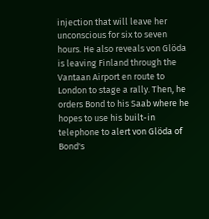injection that will leave her unconscious for six to seven hours. He also reveals von Glöda is leaving Finland through the Vantaan Airport en route to London to stage a rally. Then, he orders Bond to his Saab where he hopes to use his built-in telephone to alert von Glöda of Bond's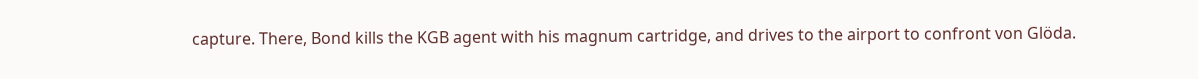capture. There, Bond kills the KGB agent with his magnum cartridge, and drives to the airport to confront von Glöda.